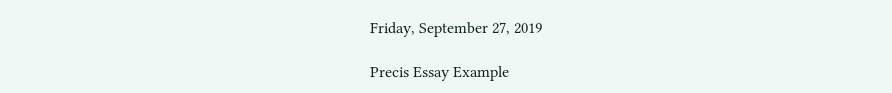Friday, September 27, 2019

Precis Essay Example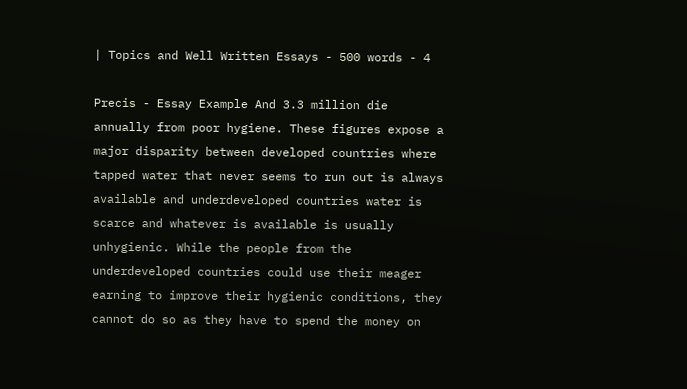| Topics and Well Written Essays - 500 words - 4

Precis - Essay Example And 3.3 million die annually from poor hygiene. These figures expose a major disparity between developed countries where tapped water that never seems to run out is always available and underdeveloped countries water is scarce and whatever is available is usually unhygienic. While the people from the underdeveloped countries could use their meager earning to improve their hygienic conditions, they cannot do so as they have to spend the money on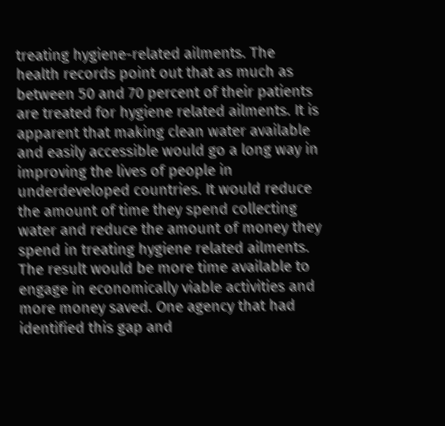treating hygiene-related ailments. The health records point out that as much as between 50 and 70 percent of their patients are treated for hygiene related ailments. It is apparent that making clean water available and easily accessible would go a long way in improving the lives of people in underdeveloped countries. It would reduce the amount of time they spend collecting water and reduce the amount of money they spend in treating hygiene related ailments. The result would be more time available to engage in economically viable activities and more money saved. One agency that had identified this gap and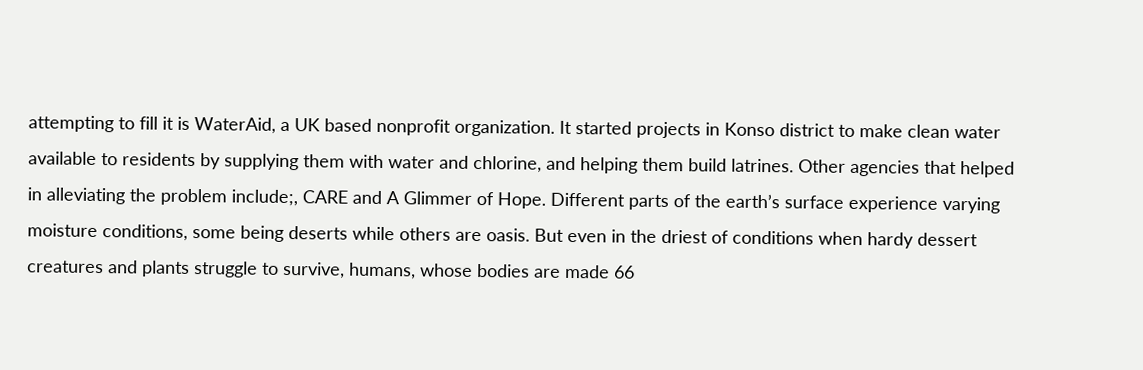attempting to fill it is WaterAid, a UK based nonprofit organization. It started projects in Konso district to make clean water available to residents by supplying them with water and chlorine, and helping them build latrines. Other agencies that helped in alleviating the problem include;, CARE and A Glimmer of Hope. Different parts of the earth’s surface experience varying moisture conditions, some being deserts while others are oasis. But even in the driest of conditions when hardy dessert creatures and plants struggle to survive, humans, whose bodies are made 66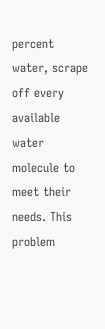percent water, scrape off every available water molecule to meet their needs. This problem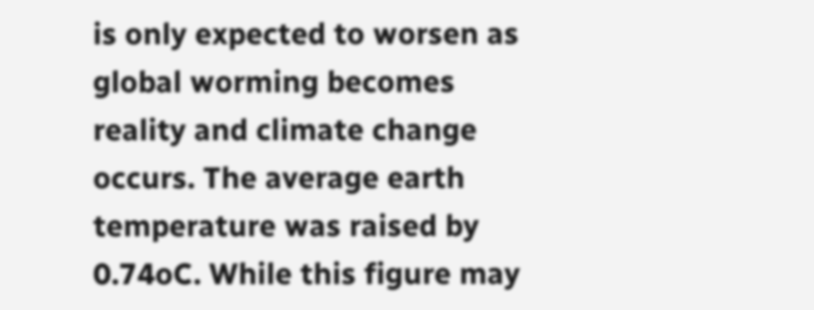is only expected to worsen as global worming becomes reality and climate change occurs. The average earth temperature was raised by 0.74oC. While this figure may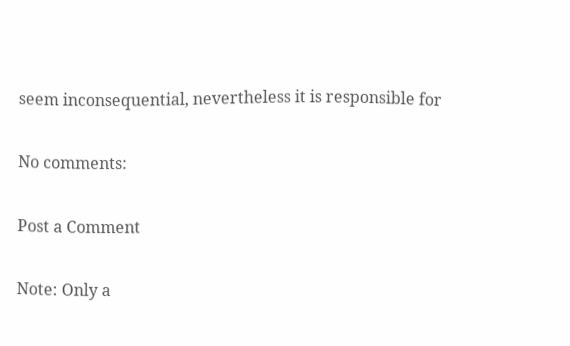seem inconsequential, nevertheless it is responsible for

No comments:

Post a Comment

Note: Only a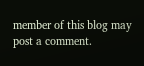member of this blog may post a comment.